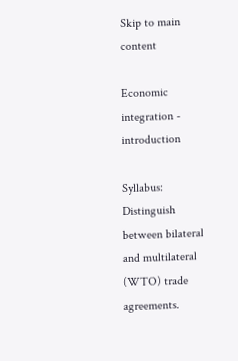Skip to main content

Economic integration - introduction

Syllabus: Distinguish between bilateral and multilateral (WTO) trade agreements.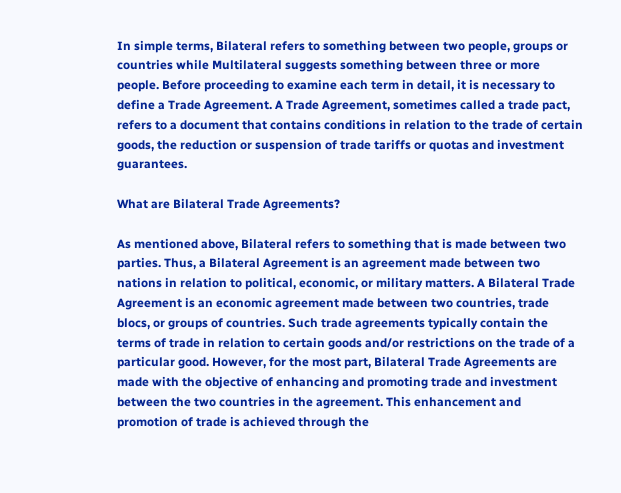In simple terms, Bilateral refers to something between two people, groups or countries while Multilateral suggests something between three or more people. Before proceeding to examine each term in detail, it is necessary to define a Trade Agreement. A Trade Agreement, sometimes called a trade pact, refers to a document that contains conditions in relation to the trade of certain goods, the reduction or suspension of trade tariffs or quotas and investment guarantees.

What are Bilateral Trade Agreements?

As mentioned above, Bilateral refers to something that is made between two parties. Thus, a Bilateral Agreement is an agreement made between two nations in relation to political, economic, or military matters. A Bilateral Trade Agreement is an economic agreement made between two countries, trade blocs, or groups of countries. Such trade agreements typically contain the terms of trade in relation to certain goods and/or restrictions on the trade of a particular good. However, for the most part, Bilateral Trade Agreements are made with the objective of enhancing and promoting trade and investment between the two countries in the agreement. This enhancement and promotion of trade is achieved through the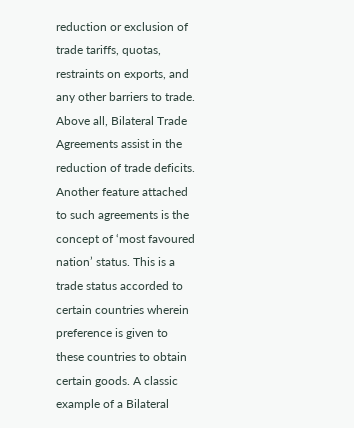reduction or exclusion of trade tariffs, quotas, restraints on exports, and any other barriers to trade. Above all, Bilateral Trade Agreements assist in the reduction of trade deficits. Another feature attached to such agreements is the concept of ‘most favoured nation’ status. This is a trade status accorded to certain countries wherein preference is given to these countries to obtain certain goods. A classic example of a Bilateral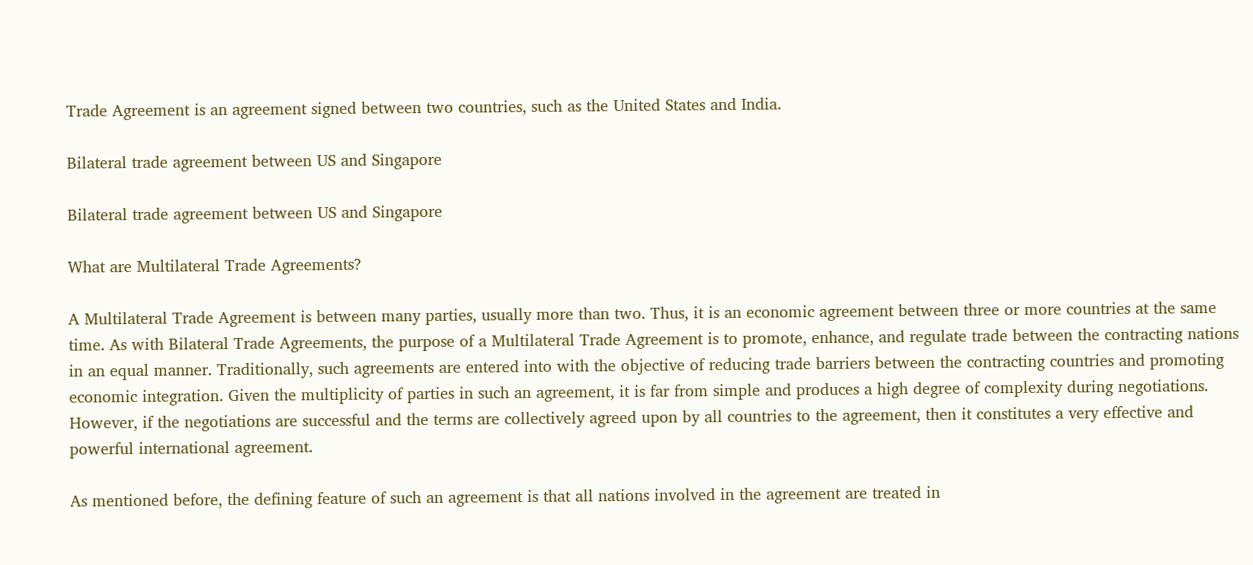Trade Agreement is an agreement signed between two countries, such as the United States and India.

Bilateral trade agreement between US and Singapore

Bilateral trade agreement between US and Singapore

What are Multilateral Trade Agreements?

A Multilateral Trade Agreement is between many parties, usually more than two. Thus, it is an economic agreement between three or more countries at the same time. As with Bilateral Trade Agreements, the purpose of a Multilateral Trade Agreement is to promote, enhance, and regulate trade between the contracting nations in an equal manner. Traditionally, such agreements are entered into with the objective of reducing trade barriers between the contracting countries and promoting economic integration. Given the multiplicity of parties in such an agreement, it is far from simple and produces a high degree of complexity during negotiations. However, if the negotiations are successful and the terms are collectively agreed upon by all countries to the agreement, then it constitutes a very effective and powerful international agreement.

As mentioned before, the defining feature of such an agreement is that all nations involved in the agreement are treated in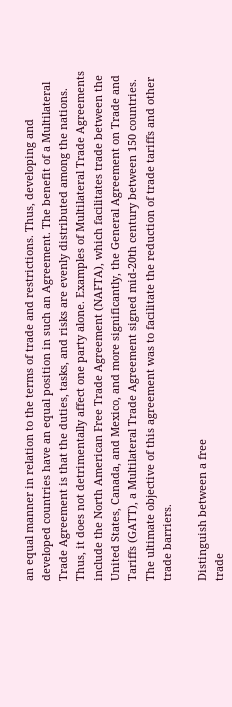an equal manner in relation to the terms of trade and restrictions. Thus, developing and developed countries have an equal position in such an Agreement. The benefit of a Multilateral Trade Agreement is that the duties, tasks, and risks are evenly distributed among the nations. Thus, it does not detrimentally affect one party alone. Examples of Multilateral Trade Agreements include the North American Free Trade Agreement (NAFTA), which facilitates trade between the United States, Canada, and Mexico, and more significantly, the General Agreement on Trade and Tariffs (GATT), a Multilateral Trade Agreement signed mid-20th century between 150 countries. The ultimate objective of this agreement was to facilitate the reduction of trade tariffs and other trade barriers.

Distinguish between a free
trade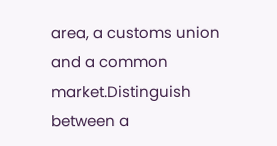area, a customs union
and a common market.Distinguish between a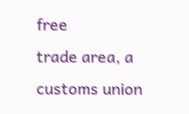free
trade area, a customs union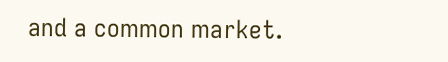and a common market.